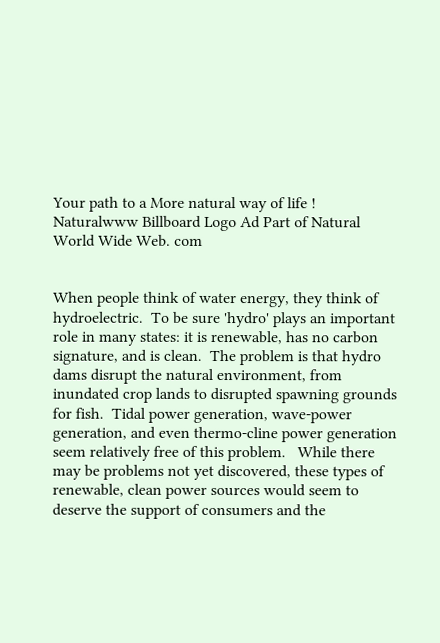Your path to a More natural way of life !
Naturalwww Billboard Logo Ad Part of Natural World Wide Web. com


When people think of water energy, they think of hydroelectric.  To be sure 'hydro' plays an important role in many states: it is renewable, has no carbon signature, and is clean.  The problem is that hydro dams disrupt the natural environment, from inundated crop lands to disrupted spawning grounds for fish.  Tidal power generation, wave-power generation, and even thermo-cline power generation seem relatively free of this problem.   While there may be problems not yet discovered, these types of renewable, clean power sources would seem to deserve the support of consumers and the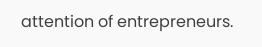attention of entrepreneurs.